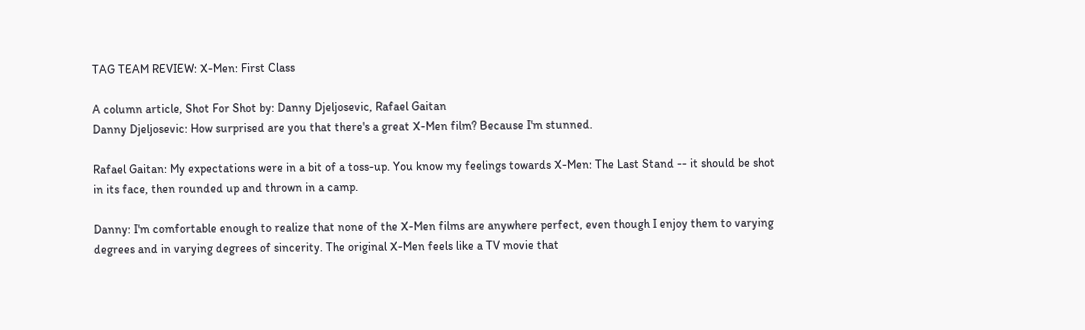TAG TEAM REVIEW: X-Men: First Class

A column article, Shot For Shot by: Danny Djeljosevic, Rafael Gaitan
Danny Djeljosevic: How surprised are you that there's a great X-Men film? Because I'm stunned.

Rafael Gaitan: My expectations were in a bit of a toss-up. You know my feelings towards X-Men: The Last Stand -- it should be shot in its face, then rounded up and thrown in a camp.

Danny: I'm comfortable enough to realize that none of the X-Men films are anywhere perfect, even though I enjoy them to varying degrees and in varying degrees of sincerity. The original X-Men feels like a TV movie that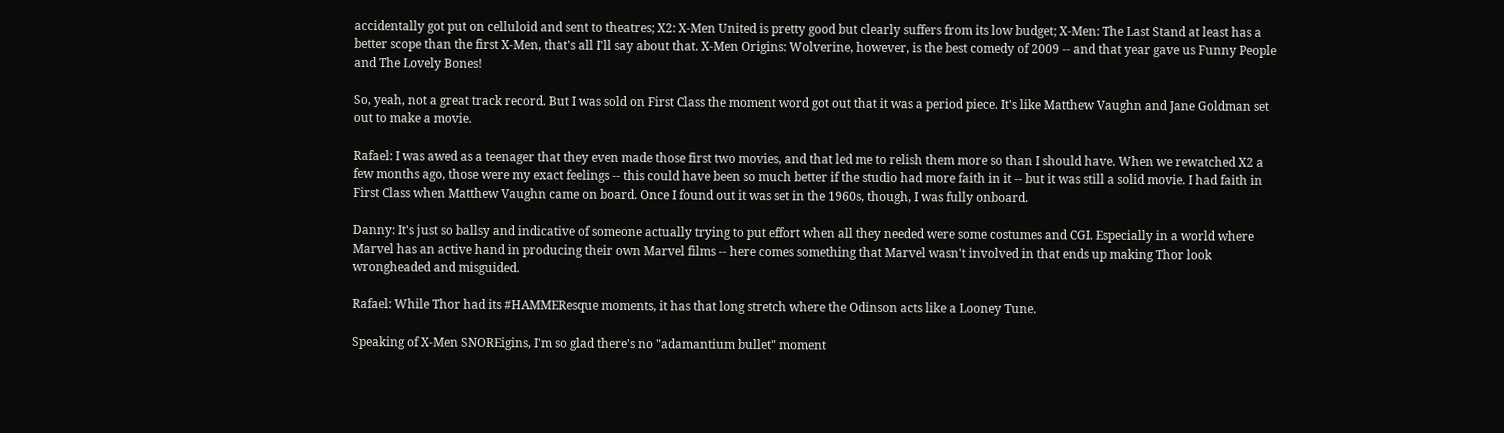accidentally got put on celluloid and sent to theatres; X2: X-Men United is pretty good but clearly suffers from its low budget; X-Men: The Last Stand at least has a better scope than the first X-Men, that's all I'll say about that. X-Men Origins: Wolverine, however, is the best comedy of 2009 -- and that year gave us Funny People and The Lovely Bones!

So, yeah, not a great track record. But I was sold on First Class the moment word got out that it was a period piece. It's like Matthew Vaughn and Jane Goldman set out to make a movie.

Rafael: I was awed as a teenager that they even made those first two movies, and that led me to relish them more so than I should have. When we rewatched X2 a few months ago, those were my exact feelings -- this could have been so much better if the studio had more faith in it -- but it was still a solid movie. I had faith in First Class when Matthew Vaughn came on board. Once I found out it was set in the 1960s, though, I was fully onboard.

Danny: It's just so ballsy and indicative of someone actually trying to put effort when all they needed were some costumes and CGI. Especially in a world where Marvel has an active hand in producing their own Marvel films -- here comes something that Marvel wasn't involved in that ends up making Thor look wrongheaded and misguided.

Rafael: While Thor had its #HAMMEResque moments, it has that long stretch where the Odinson acts like a Looney Tune.

Speaking of X-Men SNOREigins, I'm so glad there's no "adamantium bullet" moment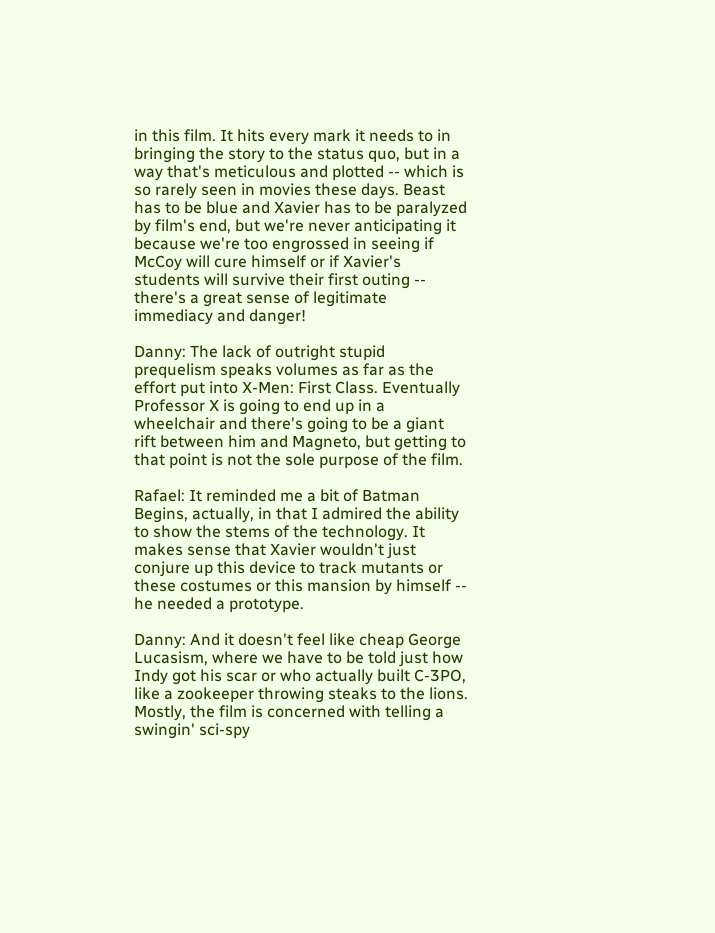in this film. It hits every mark it needs to in bringing the story to the status quo, but in a way that's meticulous and plotted -- which is so rarely seen in movies these days. Beast has to be blue and Xavier has to be paralyzed by film's end, but we're never anticipating it because we're too engrossed in seeing if McCoy will cure himself or if Xavier's students will survive their first outing -- there's a great sense of legitimate immediacy and danger!

Danny: The lack of outright stupid prequelism speaks volumes as far as the effort put into X-Men: First Class. Eventually Professor X is going to end up in a wheelchair and there's going to be a giant rift between him and Magneto, but getting to that point is not the sole purpose of the film.

Rafael: It reminded me a bit of Batman Begins, actually, in that I admired the ability to show the stems of the technology. It makes sense that Xavier wouldn't just conjure up this device to track mutants or these costumes or this mansion by himself -- he needed a prototype.

Danny: And it doesn't feel like cheap George Lucasism, where we have to be told just how Indy got his scar or who actually built C-3PO, like a zookeeper throwing steaks to the lions. Mostly, the film is concerned with telling a swingin' sci-spy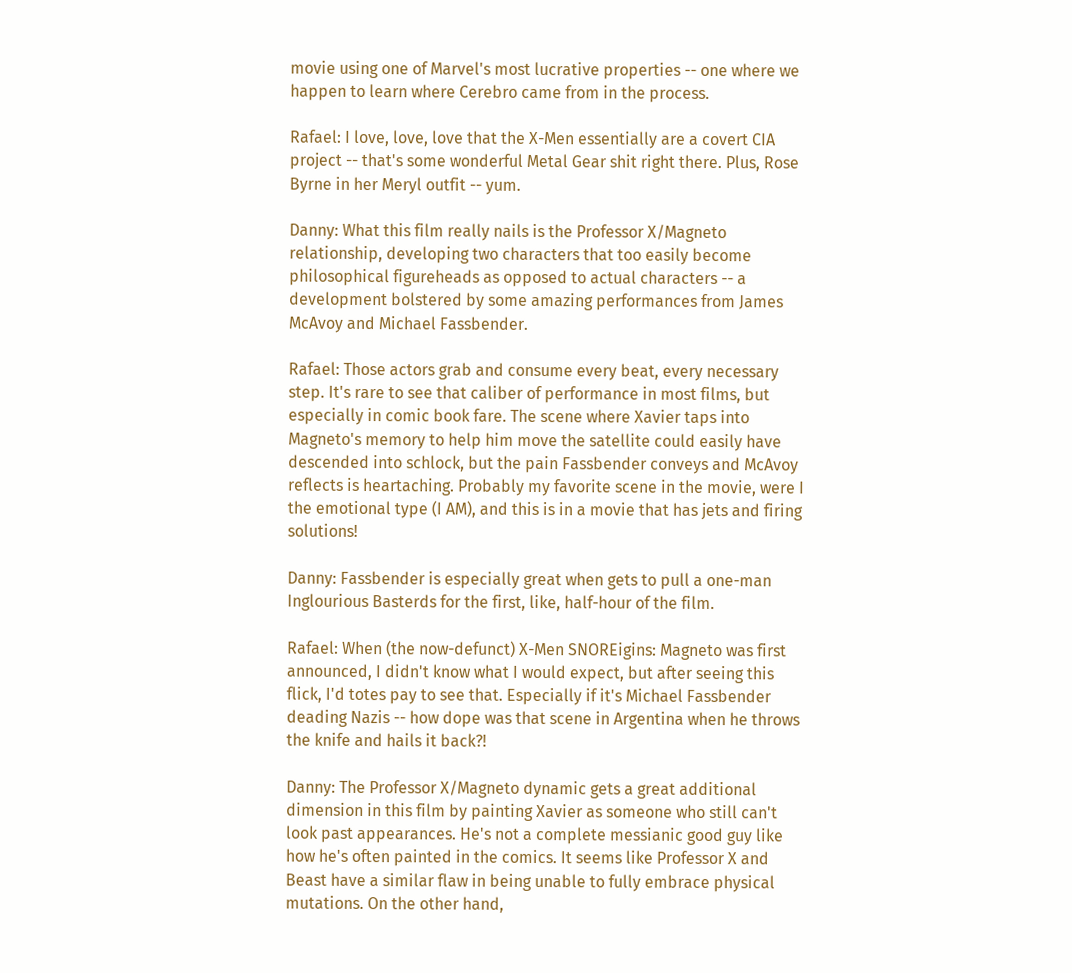movie using one of Marvel's most lucrative properties -- one where we happen to learn where Cerebro came from in the process.

Rafael: I love, love, love that the X-Men essentially are a covert CIA project -- that's some wonderful Metal Gear shit right there. Plus, Rose Byrne in her Meryl outfit -- yum.

Danny: What this film really nails is the Professor X/Magneto relationship, developing two characters that too easily become philosophical figureheads as opposed to actual characters -- a development bolstered by some amazing performances from James McAvoy and Michael Fassbender.

Rafael: Those actors grab and consume every beat, every necessary step. It's rare to see that caliber of performance in most films, but especially in comic book fare. The scene where Xavier taps into Magneto's memory to help him move the satellite could easily have descended into schlock, but the pain Fassbender conveys and McAvoy reflects is heartaching. Probably my favorite scene in the movie, were I the emotional type (I AM), and this is in a movie that has jets and firing solutions!

Danny: Fassbender is especially great when gets to pull a one-man Inglourious Basterds for the first, like, half-hour of the film.

Rafael: When (the now-defunct) X-Men SNOREigins: Magneto was first announced, I didn't know what I would expect, but after seeing this flick, I'd totes pay to see that. Especially if it's Michael Fassbender deading Nazis -- how dope was that scene in Argentina when he throws the knife and hails it back?!

Danny: The Professor X/Magneto dynamic gets a great additional dimension in this film by painting Xavier as someone who still can't look past appearances. He's not a complete messianic good guy like how he's often painted in the comics. It seems like Professor X and Beast have a similar flaw in being unable to fully embrace physical mutations. On the other hand,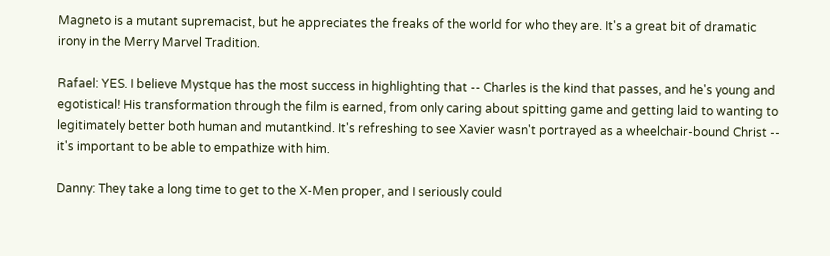Magneto is a mutant supremacist, but he appreciates the freaks of the world for who they are. It's a great bit of dramatic irony in the Merry Marvel Tradition.

Rafael: YES. I believe Mystque has the most success in highlighting that -- Charles is the kind that passes, and he's young and egotistical! His transformation through the film is earned, from only caring about spitting game and getting laid to wanting to legitimately better both human and mutantkind. It's refreshing to see Xavier wasn't portrayed as a wheelchair-bound Christ -- it's important to be able to empathize with him.

Danny: They take a long time to get to the X-Men proper, and I seriously could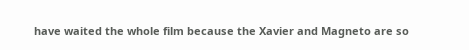have waited the whole film because the Xavier and Magneto are so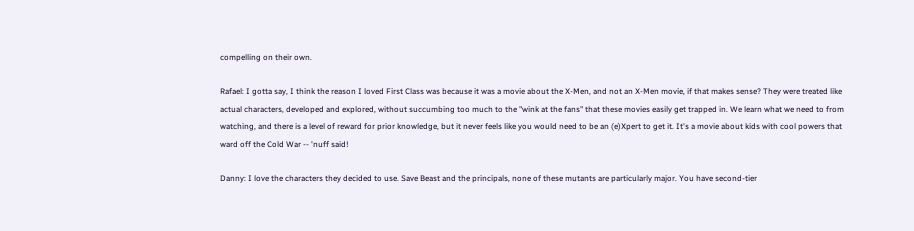compelling on their own.

Rafael: I gotta say, I think the reason I loved First Class was because it was a movie about the X-Men, and not an X-Men movie, if that makes sense? They were treated like actual characters, developed and explored, without succumbing too much to the "wink at the fans" that these movies easily get trapped in. We learn what we need to from watching, and there is a level of reward for prior knowledge, but it never feels like you would need to be an (e)Xpert to get it. It's a movie about kids with cool powers that ward off the Cold War -- 'nuff said!

Danny: I love the characters they decided to use. Save Beast and the principals, none of these mutants are particularly major. You have second-tier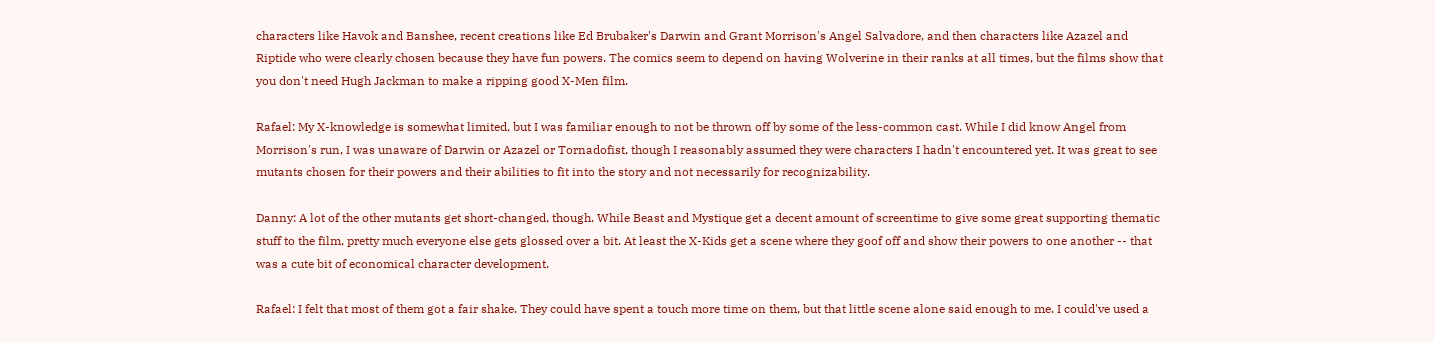characters like Havok and Banshee, recent creations like Ed Brubaker's Darwin and Grant Morrison's Angel Salvadore, and then characters like Azazel and Riptide who were clearly chosen because they have fun powers. The comics seem to depend on having Wolverine in their ranks at all times, but the films show that you don't need Hugh Jackman to make a ripping good X-Men film.

Rafael: My X-knowledge is somewhat limited, but I was familiar enough to not be thrown off by some of the less-common cast. While I did know Angel from Morrison's run, I was unaware of Darwin or Azazel or Tornadofist, though I reasonably assumed they were characters I hadn't encountered yet. It was great to see mutants chosen for their powers and their abilities to fit into the story and not necessarily for recognizability.

Danny: A lot of the other mutants get short-changed, though. While Beast and Mystique get a decent amount of screentime to give some great supporting thematic stuff to the film, pretty much everyone else gets glossed over a bit. At least the X-Kids get a scene where they goof off and show their powers to one another -- that was a cute bit of economical character development.

Rafael: I felt that most of them got a fair shake. They could have spent a touch more time on them, but that little scene alone said enough to me. I could've used a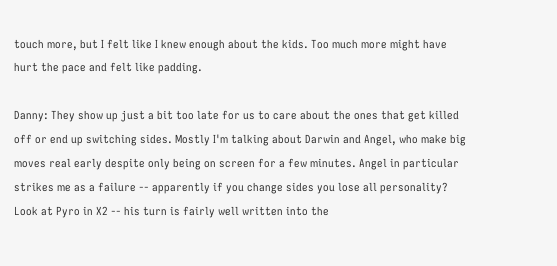touch more, but I felt like I knew enough about the kids. Too much more might have hurt the pace and felt like padding.

Danny: They show up just a bit too late for us to care about the ones that get killed off or end up switching sides. Mostly I'm talking about Darwin and Angel, who make big moves real early despite only being on screen for a few minutes. Angel in particular strikes me as a failure -- apparently if you change sides you lose all personality? Look at Pyro in X2 -- his turn is fairly well written into the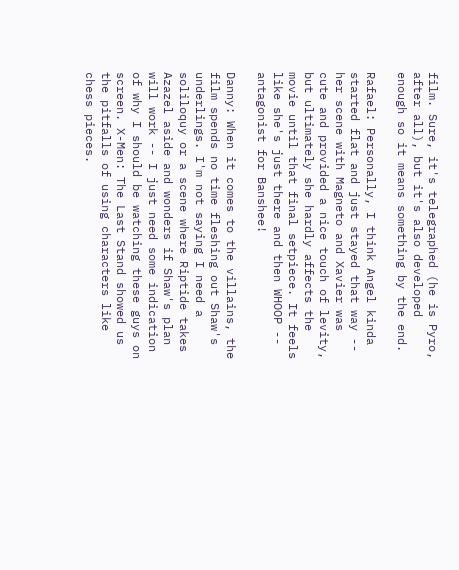film. Sure, it's telegraphed (he is Pyro, after all), but it's also developed enough so it means something by the end.

Rafael: Personally, I think Angel kinda started flat and just stayed that way -- her scene with Magneto and Xavier was cute and provided a nice touch of levity, but ultimately she hardly affects the movie until that final setpiece. It feels like she's just there and then WHOOP -- antagonist for Banshee!

Danny: When it comes to the villains, the film spends no time fleshing out Shaw's underlings. I'm not saying I need a soliloquy or a scene where Riptide takes Azazel aside and wonders if Shaw's plan will work -- I just need some indication of why I should be watching these guys on screen. X-Men: The Last Stand showed us the pitfalls of using characters like chess pieces.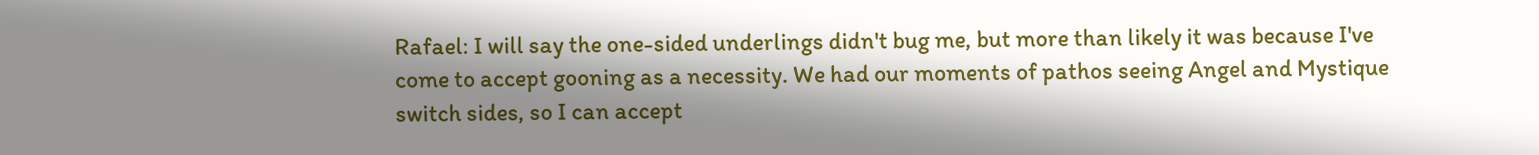Rafael: I will say the one-sided underlings didn't bug me, but more than likely it was because I've come to accept gooning as a necessity. We had our moments of pathos seeing Angel and Mystique switch sides, so I can accept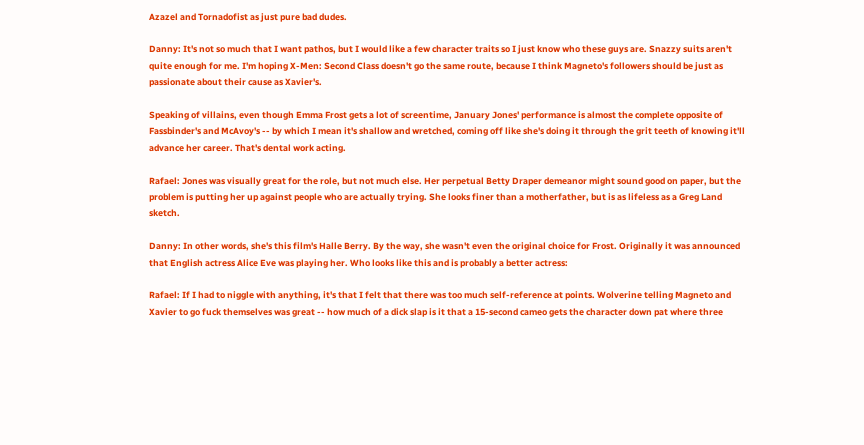Azazel and Tornadofist as just pure bad dudes.

Danny: It's not so much that I want pathos, but I would like a few character traits so I just know who these guys are. Snazzy suits aren't quite enough for me. I'm hoping X-Men: Second Class doesn't go the same route, because I think Magneto's followers should be just as passionate about their cause as Xavier's.

Speaking of villains, even though Emma Frost gets a lot of screentime, January Jones' performance is almost the complete opposite of Fassbinder's and McAvoy's -- by which I mean it's shallow and wretched, coming off like she's doing it through the grit teeth of knowing it'll advance her career. That's dental work acting.

Rafael: Jones was visually great for the role, but not much else. Her perpetual Betty Draper demeanor might sound good on paper, but the problem is putting her up against people who are actually trying. She looks finer than a motherfather, but is as lifeless as a Greg Land sketch.

Danny: In other words, she's this film's Halle Berry. By the way, she wasn't even the original choice for Frost. Originally it was announced that English actress Alice Eve was playing her. Who looks like this and is probably a better actress:

Rafael: If I had to niggle with anything, it's that I felt that there was too much self-reference at points. Wolverine telling Magneto and Xavier to go fuck themselves was great -- how much of a dick slap is it that a 15-second cameo gets the character down pat where three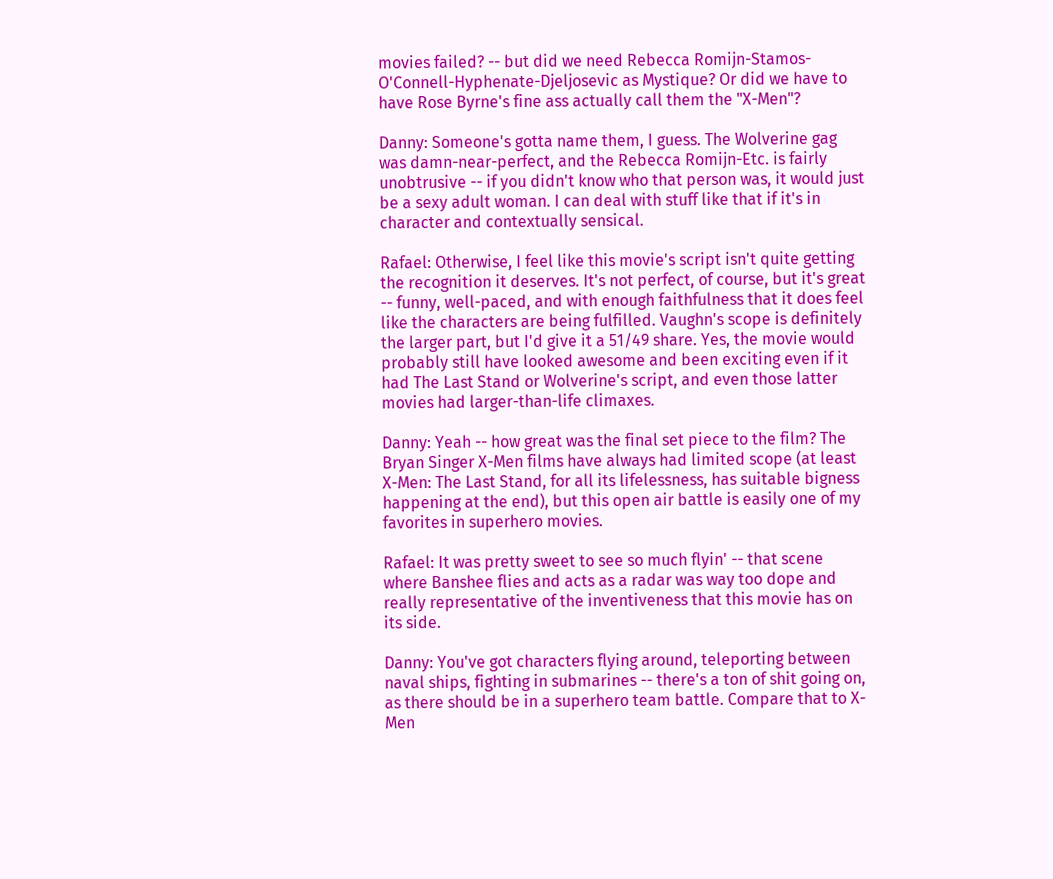movies failed? -- but did we need Rebecca Romijn-Stamos-O'Connell-Hyphenate-Djeljosevic as Mystique? Or did we have to have Rose Byrne's fine ass actually call them the "X-Men"?

Danny: Someone's gotta name them, I guess. The Wolverine gag was damn-near-perfect, and the Rebecca Romijn-Etc. is fairly unobtrusive -- if you didn't know who that person was, it would just be a sexy adult woman. I can deal with stuff like that if it's in character and contextually sensical.

Rafael: Otherwise, I feel like this movie's script isn't quite getting the recognition it deserves. It's not perfect, of course, but it's great -- funny, well-paced, and with enough faithfulness that it does feel like the characters are being fulfilled. Vaughn's scope is definitely the larger part, but I'd give it a 51/49 share. Yes, the movie would probably still have looked awesome and been exciting even if it had The Last Stand or Wolverine's script, and even those latter movies had larger-than-life climaxes.

Danny: Yeah -- how great was the final set piece to the film? The Bryan Singer X-Men films have always had limited scope (at least X-Men: The Last Stand, for all its lifelessness, has suitable bigness happening at the end), but this open air battle is easily one of my favorites in superhero movies.

Rafael: It was pretty sweet to see so much flyin' -- that scene where Banshee flies and acts as a radar was way too dope and really representative of the inventiveness that this movie has on its side.

Danny: You've got characters flying around, teleporting between naval ships, fighting in submarines -- there's a ton of shit going on, as there should be in a superhero team battle. Compare that to X-Men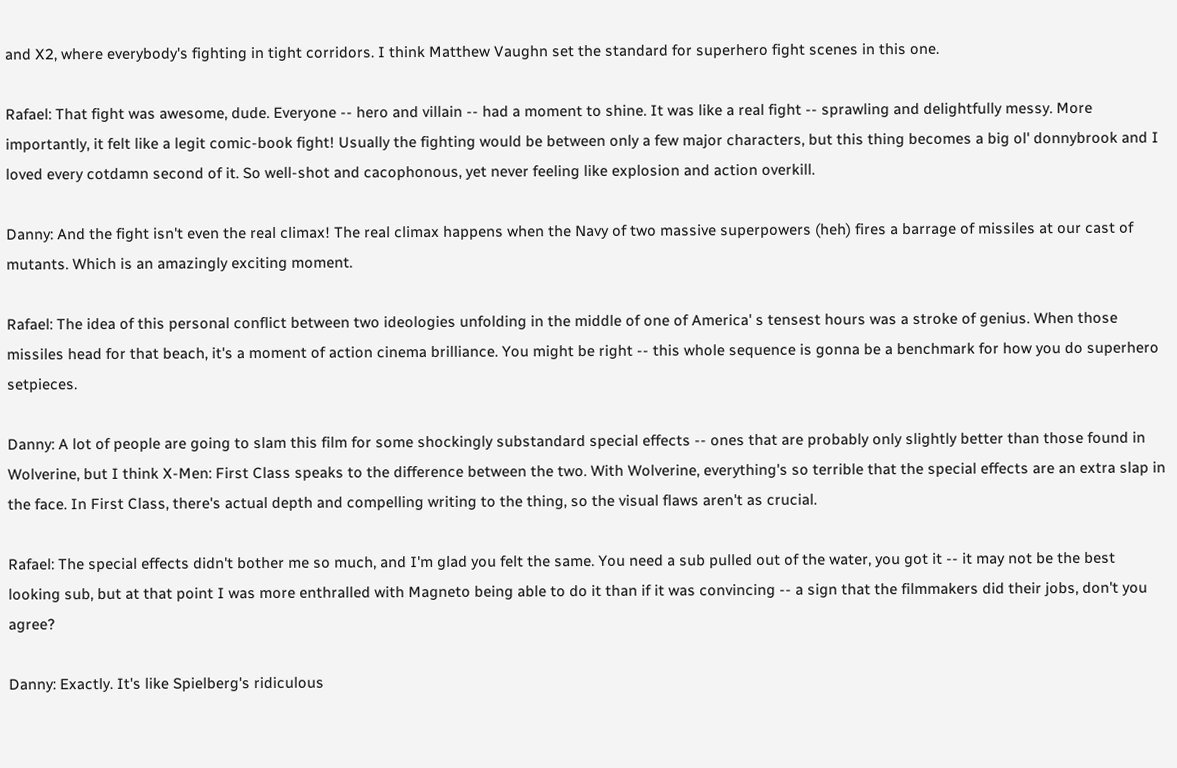and X2, where everybody's fighting in tight corridors. I think Matthew Vaughn set the standard for superhero fight scenes in this one.

Rafael: That fight was awesome, dude. Everyone -- hero and villain -- had a moment to shine. It was like a real fight -- sprawling and delightfully messy. More importantly, it felt like a legit comic-book fight! Usually the fighting would be between only a few major characters, but this thing becomes a big ol' donnybrook and I loved every cotdamn second of it. So well-shot and cacophonous, yet never feeling like explosion and action overkill.

Danny: And the fight isn't even the real climax! The real climax happens when the Navy of two massive superpowers (heh) fires a barrage of missiles at our cast of mutants. Which is an amazingly exciting moment.

Rafael: The idea of this personal conflict between two ideologies unfolding in the middle of one of America' s tensest hours was a stroke of genius. When those missiles head for that beach, it's a moment of action cinema brilliance. You might be right -- this whole sequence is gonna be a benchmark for how you do superhero setpieces.

Danny: A lot of people are going to slam this film for some shockingly substandard special effects -- ones that are probably only slightly better than those found in Wolverine, but I think X-Men: First Class speaks to the difference between the two. With Wolverine, everything's so terrible that the special effects are an extra slap in the face. In First Class, there's actual depth and compelling writing to the thing, so the visual flaws aren't as crucial.

Rafael: The special effects didn't bother me so much, and I'm glad you felt the same. You need a sub pulled out of the water, you got it -- it may not be the best looking sub, but at that point I was more enthralled with Magneto being able to do it than if it was convincing -- a sign that the filmmakers did their jobs, don't you agree?

Danny: Exactly. It's like Spielberg's ridiculous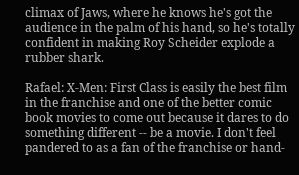climax of Jaws, where he knows he's got the audience in the palm of his hand, so he's totally confident in making Roy Scheider explode a rubber shark.

Rafael: X-Men: First Class is easily the best film in the franchise and one of the better comic book movies to come out because it dares to do something different -- be a movie. I don't feel pandered to as a fan of the franchise or hand-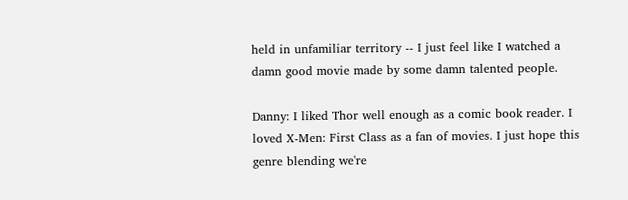held in unfamiliar territory -- I just feel like I watched a damn good movie made by some damn talented people.

Danny: I liked Thor well enough as a comic book reader. I loved X-Men: First Class as a fan of movies. I just hope this genre blending we're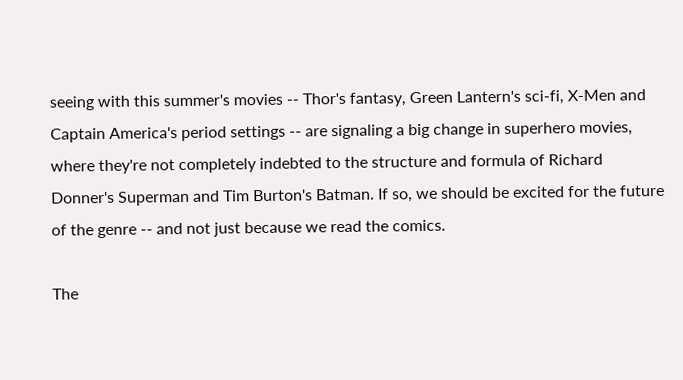seeing with this summer's movies -- Thor's fantasy, Green Lantern's sci-fi, X-Men and Captain America's period settings -- are signaling a big change in superhero movies, where they're not completely indebted to the structure and formula of Richard Donner's Superman and Tim Burton's Batman. If so, we should be excited for the future of the genre -- and not just because we read the comics.

The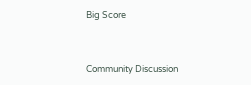Big Score



Community Discussion